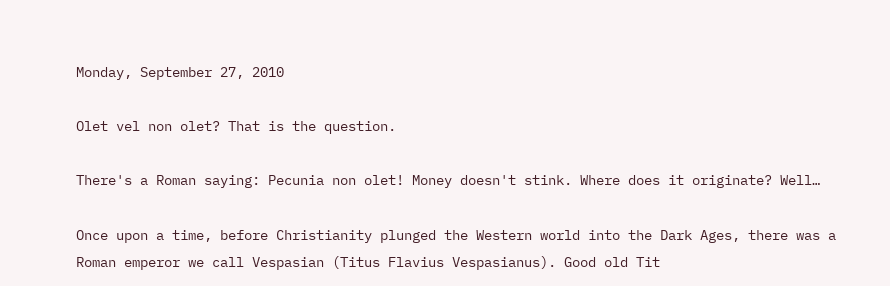Monday, September 27, 2010

Olet vel non olet? That is the question.

There's a Roman saying: Pecunia non olet! Money doesn't stink. Where does it originate? Well…

Once upon a time, before Christianity plunged the Western world into the Dark Ages, there was a Roman emperor we call Vespasian (Titus Flavius Vespasianus). Good old Tit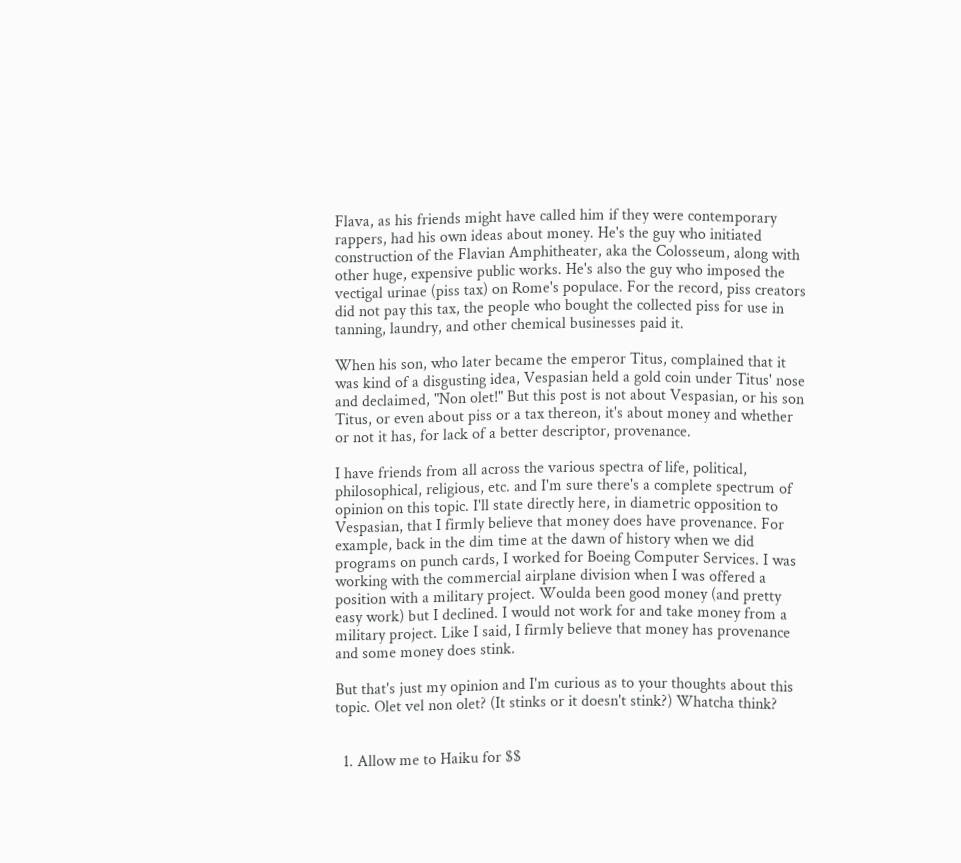Flava, as his friends might have called him if they were contemporary rappers, had his own ideas about money. He's the guy who initiated construction of the Flavian Amphitheater, aka the Colosseum, along with other huge, expensive public works. He's also the guy who imposed the vectigal urinae (piss tax) on Rome's populace. For the record, piss creators did not pay this tax, the people who bought the collected piss for use in tanning, laundry, and other chemical businesses paid it.

When his son, who later became the emperor Titus, complained that it was kind of a disgusting idea, Vespasian held a gold coin under Titus' nose and declaimed, "Non olet!" But this post is not about Vespasian, or his son Titus, or even about piss or a tax thereon, it's about money and whether or not it has, for lack of a better descriptor, provenance.

I have friends from all across the various spectra of life, political, philosophical, religious, etc. and I'm sure there's a complete spectrum of opinion on this topic. I'll state directly here, in diametric opposition to Vespasian, that I firmly believe that money does have provenance. For example, back in the dim time at the dawn of history when we did programs on punch cards, I worked for Boeing Computer Services. I was working with the commercial airplane division when I was offered a position with a military project. Woulda been good money (and pretty easy work) but I declined. I would not work for and take money from a military project. Like I said, I firmly believe that money has provenance and some money does stink.

But that's just my opinion and I'm curious as to your thoughts about this topic. Olet vel non olet? (It stinks or it doesn't stink?) Whatcha think?


  1. Allow me to Haiku for $$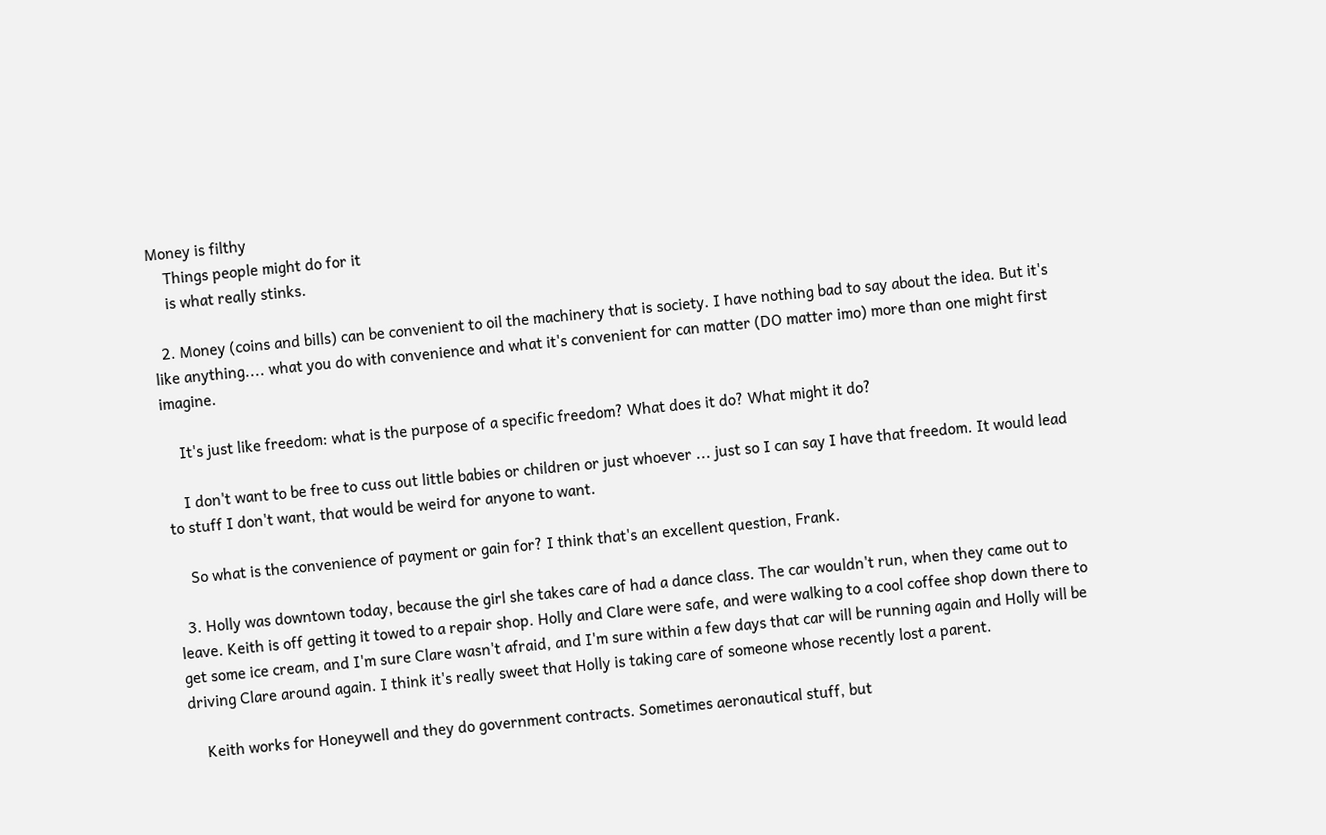Money is filthy
    Things people might do for it
    is what really stinks.

  2. Money (coins and bills) can be convenient to oil the machinery that is society. I have nothing bad to say about the idea. But it's like anything.... what you do with convenience and what it's convenient for can matter (DO matter imo) more than one might first imagine.

    It's just like freedom: what is the purpose of a specific freedom? What does it do? What might it do?

    I don't want to be free to cuss out little babies or children or just whoever ... just so I can say I have that freedom. It would lead to stuff I don't want, that would be weird for anyone to want.

    So what is the convenience of payment or gain for? I think that's an excellent question, Frank.

  3. Holly was downtown today, because the girl she takes care of had a dance class. The car wouldn't run, when they came out to leave. Keith is off getting it towed to a repair shop. Holly and Clare were safe, and were walking to a cool coffee shop down there to get some ice cream, and I'm sure Clare wasn't afraid, and I'm sure within a few days that car will be running again and Holly will be driving Clare around again. I think it's really sweet that Holly is taking care of someone whose recently lost a parent.

    Keith works for Honeywell and they do government contracts. Sometimes aeronautical stuff, but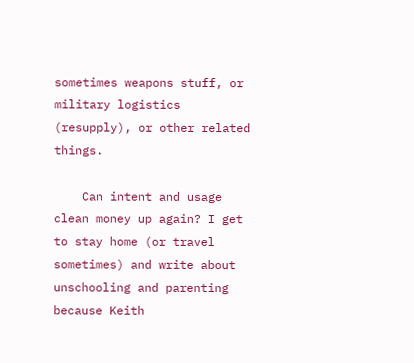sometimes weapons stuff, or military logistics (resupply), or other related things.

    Can intent and usage clean money up again? I get to stay home (or travel sometimes) and write about unschooling and parenting because Keith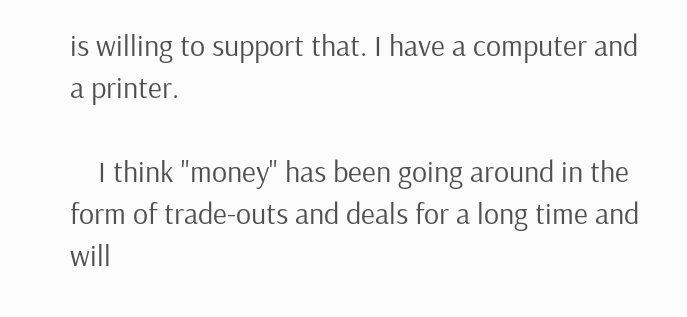is willing to support that. I have a computer and a printer.

    I think "money" has been going around in the form of trade-outs and deals for a long time and will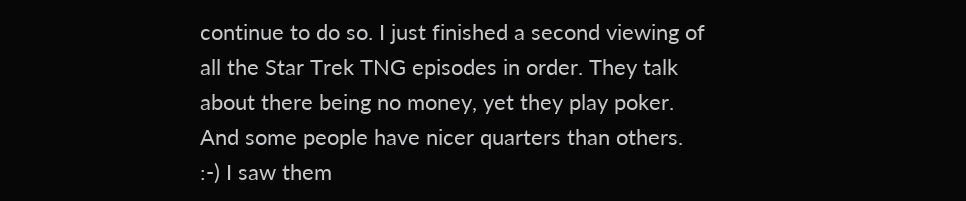continue to do so. I just finished a second viewing of all the Star Trek TNG episodes in order. They talk about there being no money, yet they play poker. And some people have nicer quarters than others. :-) I saw them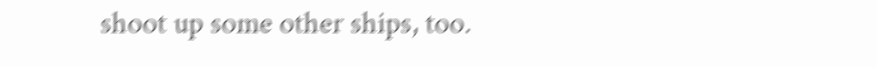shoot up some other ships, too.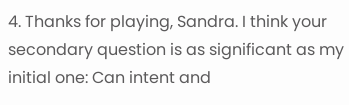4. Thanks for playing, Sandra. I think your secondary question is as significant as my initial one: Can intent and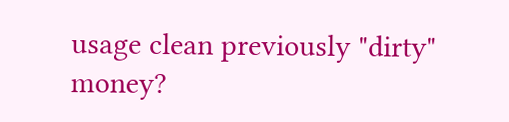usage clean previously "dirty" money?